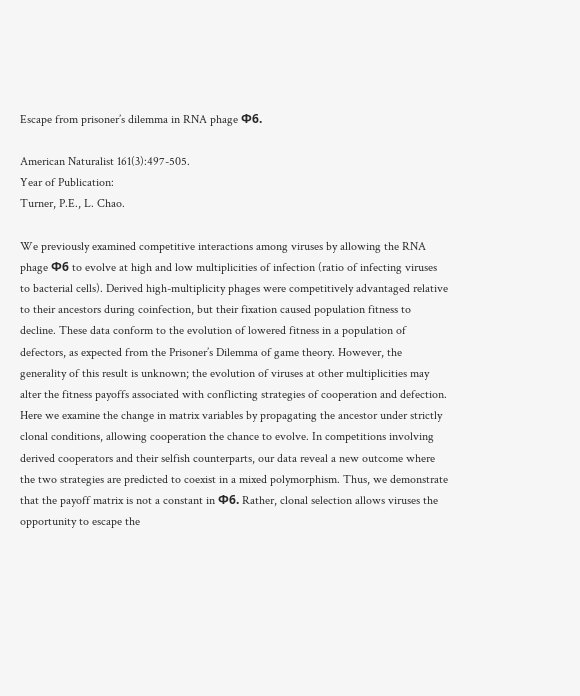Escape from prisoner’s dilemma in RNA phage Φ6.

American Naturalist 161(3):497-505.
Year of Publication:
Turner, P.E., L. Chao.

We previously examined competitive interactions among viruses by allowing the RNA phage Φ6 to evolve at high and low multiplicities of infection (ratio of infecting viruses to bacterial cells). Derived high-multiplicity phages were competitively advantaged relative to their ancestors during coinfection, but their fixation caused population fitness to decline. These data conform to the evolution of lowered fitness in a population of defectors, as expected from the Prisoner’s Dilemma of game theory. However, the generality of this result is unknown; the evolution of viruses at other multiplicities may alter the fitness payoffs associated with conflicting strategies of cooperation and defection. Here we examine the change in matrix variables by propagating the ancestor under strictly clonal conditions, allowing cooperation the chance to evolve. In competitions involving derived cooperators and their selfish counterparts, our data reveal a new outcome where the two strategies are predicted to coexist in a mixed polymorphism. Thus, we demonstrate that the payoff matrix is not a constant in Φ6. Rather, clonal selection allows viruses the opportunity to escape the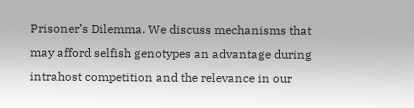Prisoner’s Dilemma. We discuss mechanisms that may afford selfish genotypes an advantage during intrahost competition and the relevance in our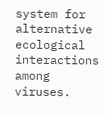system for alternative ecological interactions among viruses.